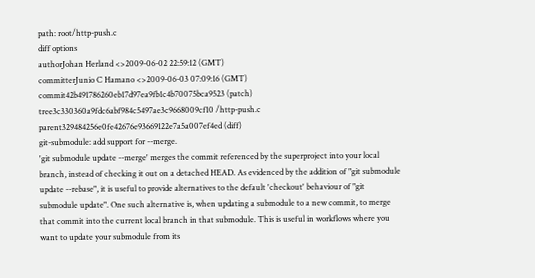path: root/http-push.c
diff options
authorJohan Herland <>2009-06-02 22:59:12 (GMT)
committerJunio C Hamano <>2009-06-03 07:09:16 (GMT)
commit42b491786260eb17d97ea9fb1c4b70075bca9523 (patch)
tree3c330360a9fdc6abf984c5497ae3c9668009cf10 /http-push.c
parent329484256e0fe42676e93669122e7a5a007ef4ed (diff)
git-submodule: add support for --merge.
'git submodule update --merge' merges the commit referenced by the superproject into your local branch, instead of checking it out on a detached HEAD. As evidenced by the addition of "git submodule update --rebase", it is useful to provide alternatives to the default 'checkout' behaviour of "git submodule update". One such alternative is, when updating a submodule to a new commit, to merge that commit into the current local branch in that submodule. This is useful in workflows where you want to update your submodule from its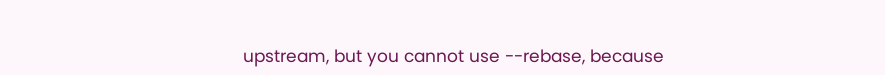upstream, but you cannot use --rebase, because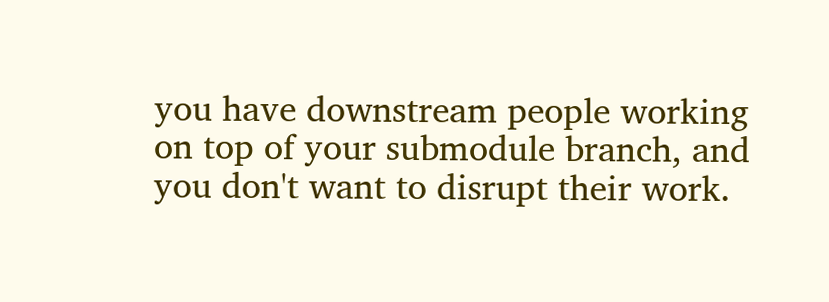you have downstream people working on top of your submodule branch, and you don't want to disrupt their work.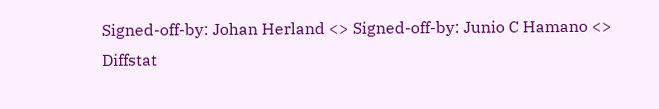Signed-off-by: Johan Herland <> Signed-off-by: Junio C Hamano <>
Diffstat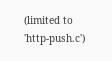(limited to 'http-push.c')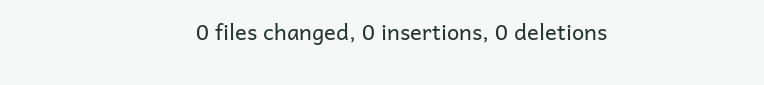0 files changed, 0 insertions, 0 deletions